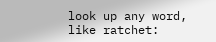look up any word, like ratchet: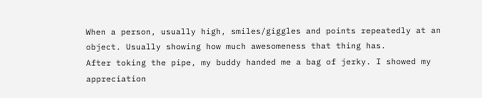When a person, usually high, smiles/giggles and points repeatedly at an object. Usually showing how much awesomeness that thing has.
After toking the pipe, my buddy handed me a bag of jerky. I showed my appreciation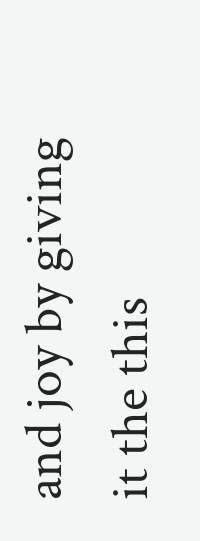and joy by giving it the this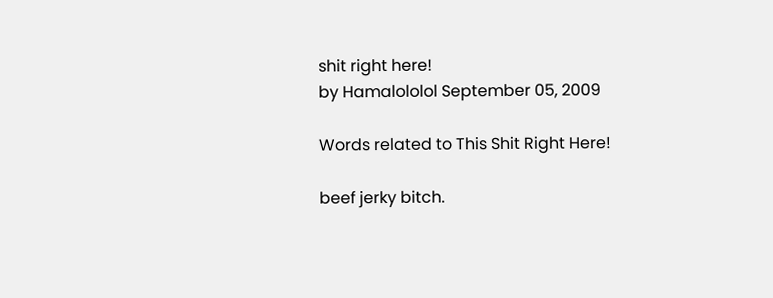shit right here!
by Hamalololol September 05, 2009

Words related to This Shit Right Here!

beef jerky bitch.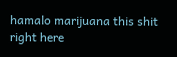hamalo marijuana this shit right here